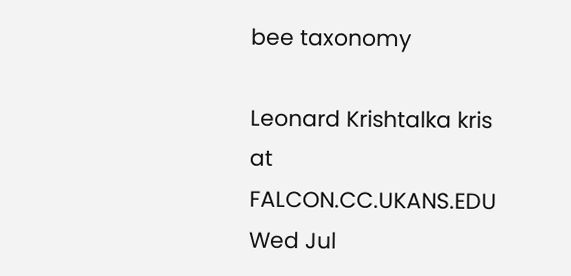bee taxonomy

Leonard Krishtalka kris at FALCON.CC.UKANS.EDU
Wed Jul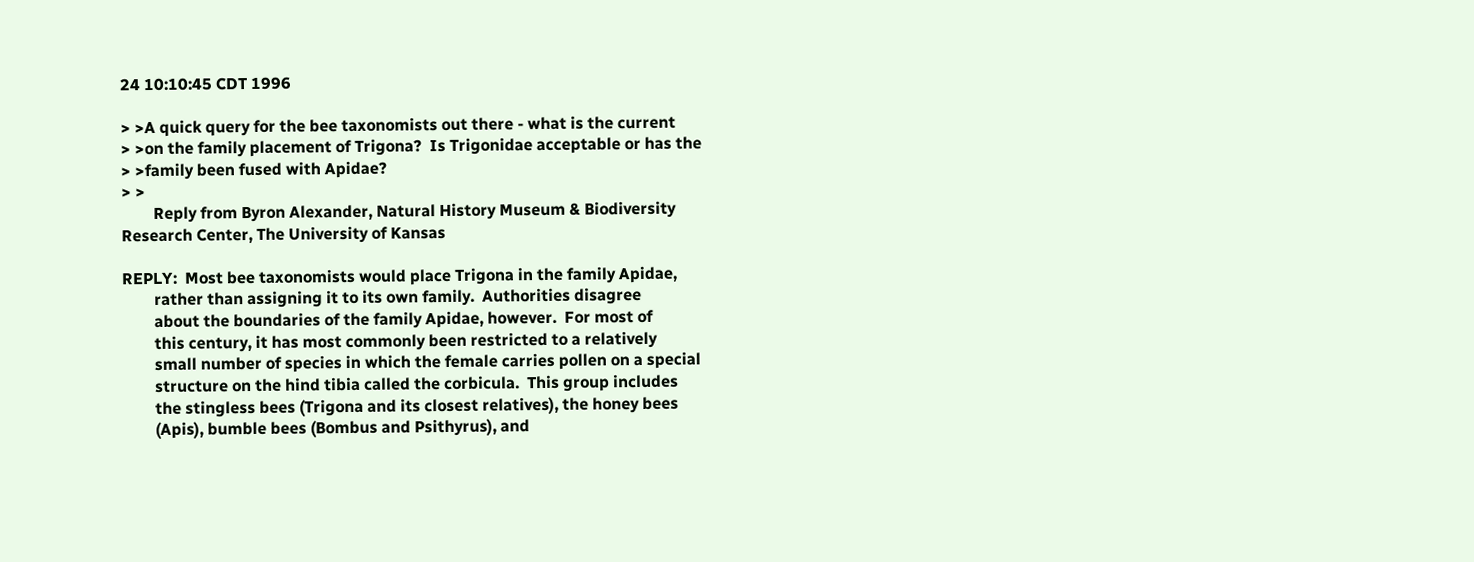24 10:10:45 CDT 1996

> >A quick query for the bee taxonomists out there - what is the current
> >on the family placement of Trigona?  Is Trigonidae acceptable or has the
> >family been fused with Apidae?
> >
        Reply from Byron Alexander, Natural History Museum & Biodiversity
Research Center, The University of Kansas

REPLY:  Most bee taxonomists would place Trigona in the family Apidae,
        rather than assigning it to its own family.  Authorities disagree
        about the boundaries of the family Apidae, however.  For most of
        this century, it has most commonly been restricted to a relatively
        small number of species in which the female carries pollen on a special
        structure on the hind tibia called the corbicula.  This group includes
        the stingless bees (Trigona and its closest relatives), the honey bees
        (Apis), bumble bees (Bombus and Psithyrus), and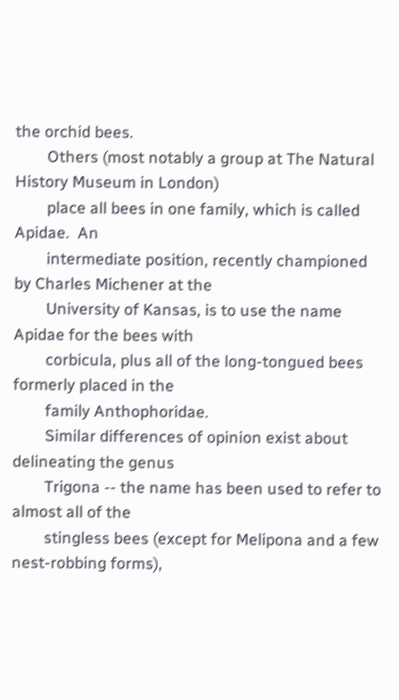the orchid bees.
        Others (most notably a group at The Natural History Museum in London)
        place all bees in one family, which is called Apidae.  An
        intermediate position, recently championed by Charles Michener at the
        University of Kansas, is to use the name Apidae for the bees with
        corbicula, plus all of the long-tongued bees formerly placed in the
        family Anthophoridae.
        Similar differences of opinion exist about delineating the genus
        Trigona -- the name has been used to refer to almost all of the
        stingless bees (except for Melipona and a few nest-robbing forms),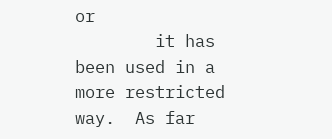or
        it has been used in a more restricted way.  As far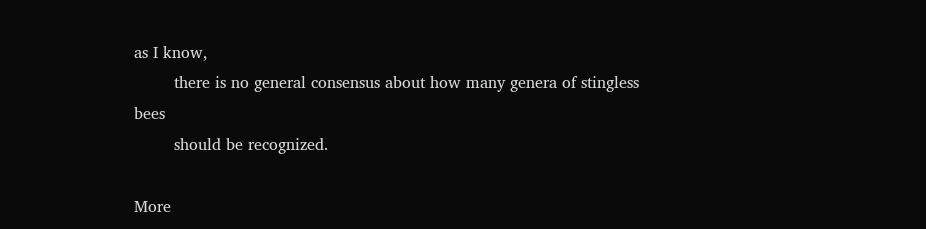as I know,
        there is no general consensus about how many genera of stingless bees
        should be recognized.

More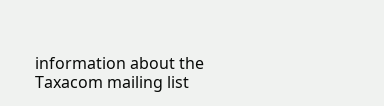information about the Taxacom mailing list